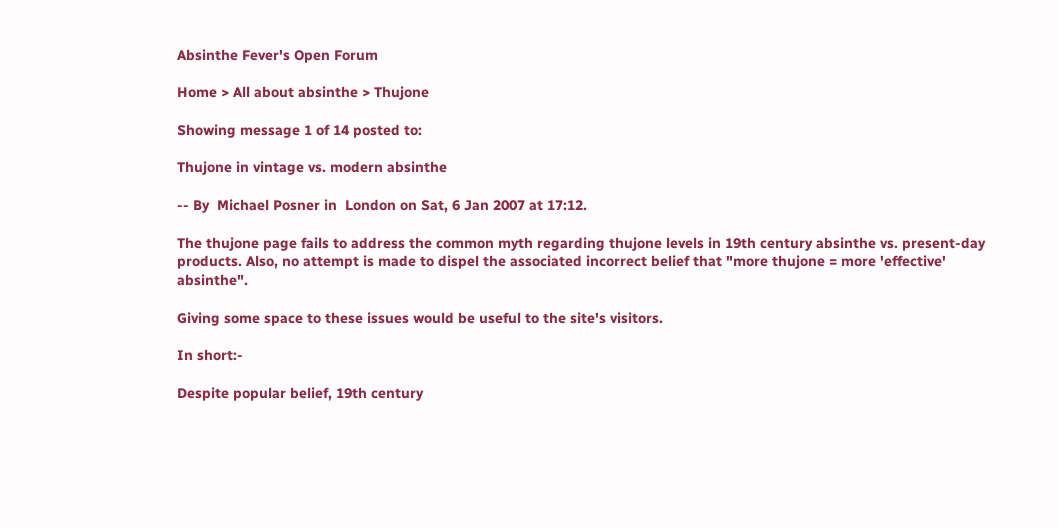Absinthe Fever's Open Forum

Home > All about absinthe > Thujone

Showing message 1 of 14 posted to:

Thujone in vintage vs. modern absinthe

-- By  Michael Posner in  London on Sat, 6 Jan 2007 at 17:12.

The thujone page fails to address the common myth regarding thujone levels in 19th century absinthe vs. present-day products. Also, no attempt is made to dispel the associated incorrect belief that "more thujone = more 'effective' absinthe".

Giving some space to these issues would be useful to the site's visitors.

In short:-

Despite popular belief, 19th century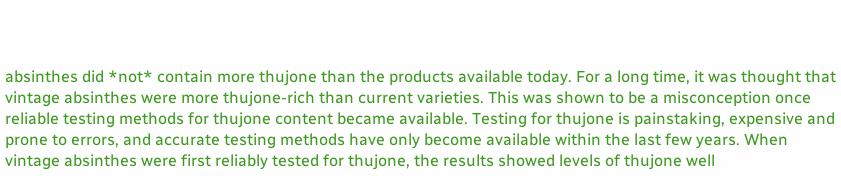absinthes did *not* contain more thujone than the products available today. For a long time, it was thought that vintage absinthes were more thujone-rich than current varieties. This was shown to be a misconception once reliable testing methods for thujone content became available. Testing for thujone is painstaking, expensive and prone to errors, and accurate testing methods have only become available within the last few years. When vintage absinthes were first reliably tested for thujone, the results showed levels of thujone well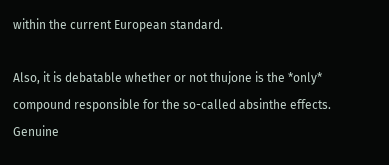within the current European standard.

Also, it is debatable whether or not thujone is the *only* compound responsible for the so-called absinthe effects. Genuine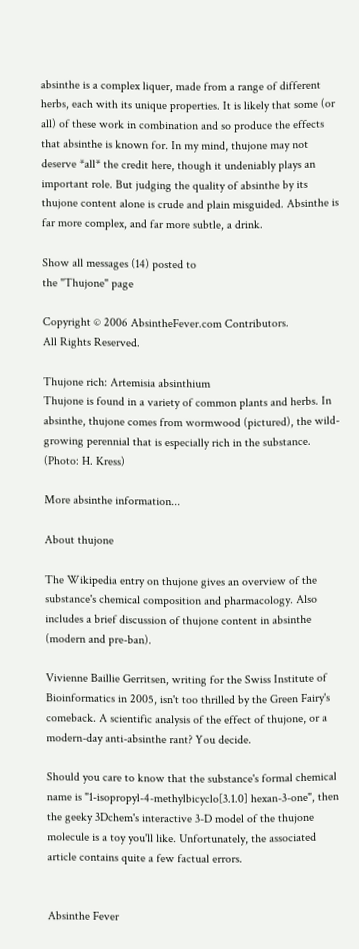absinthe is a complex liquer, made from a range of different herbs, each with its unique properties. It is likely that some (or all) of these work in combination and so produce the effects that absinthe is known for. In my mind, thujone may not deserve *all* the credit here, though it undeniably plays an important role. But judging the quality of absinthe by its thujone content alone is crude and plain misguided. Absinthe is far more complex, and far more subtle, a drink.

Show all messages (14) posted to
the "Thujone" page

Copyright © 2006 AbsintheFever.com Contributors.
All Rights Reserved.

Thujone rich: Artemisia absinthium
Thujone is found in a variety of common plants and herbs. In absinthe, thujone comes from wormwood (pictured), the wild-growing perennial that is especially rich in the substance. (Photo: H. Kress)

More absinthe information...

About thujone

The Wikipedia entry on thujone gives an overview of the substance's chemical composition and pharmacology. Also includes a brief discussion of thujone content in absinthe (modern and pre-ban).

Vivienne Baillie Gerritsen, writing for the Swiss Institute of Bioinformatics in 2005, isn't too thrilled by the Green Fairy's comeback. A scientific analysis of the effect of thujone, or a modern-day anti-absinthe rant? You decide.

Should you care to know that the substance's formal chemical name is "1-isopropyl-4-methylbicyclo[3.1.0] hexan-3-one", then the geeky 3Dchem's interactive 3-D model of the thujone molecule is a toy you'll like. Unfortunately, the associated article contains quite a few factual errors.


Absinthe Fever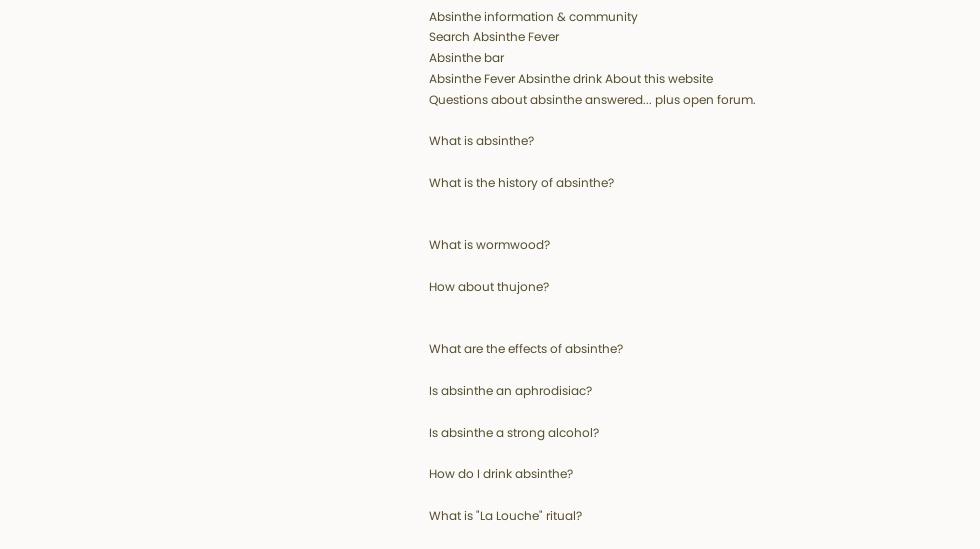Absinthe information & community
Search Absinthe Fever
Absinthe bar
Absinthe Fever Absinthe drink About this website
Questions about absinthe answered... plus open forum.

What is absinthe?

What is the history of absinthe?


What is wormwood?

How about thujone?


What are the effects of absinthe?

Is absinthe an aphrodisiac?

Is absinthe a strong alcohol?

How do I drink absinthe?

What is "La Louche" ritual?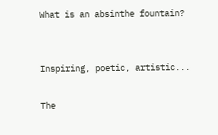What is an absinthe fountain?


Inspiring, poetic, artistic...

The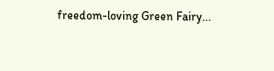freedom-loving Green Fairy...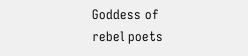Goddess of rebel poets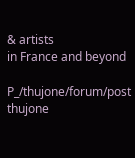& artists
in France and beyond

P_/thujone/forum/post thujone